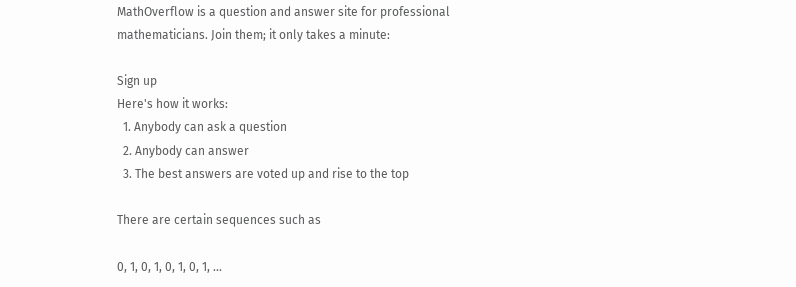MathOverflow is a question and answer site for professional mathematicians. Join them; it only takes a minute:

Sign up
Here's how it works:
  1. Anybody can ask a question
  2. Anybody can answer
  3. The best answers are voted up and rise to the top

There are certain sequences such as

0, 1, 0, 1, 0, 1, 0, 1, ...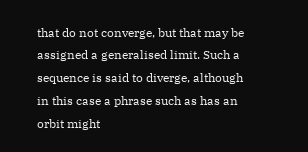that do not converge, but that may be assigned a generalised limit. Such a sequence is said to diverge, although in this case a phrase such as has an orbit might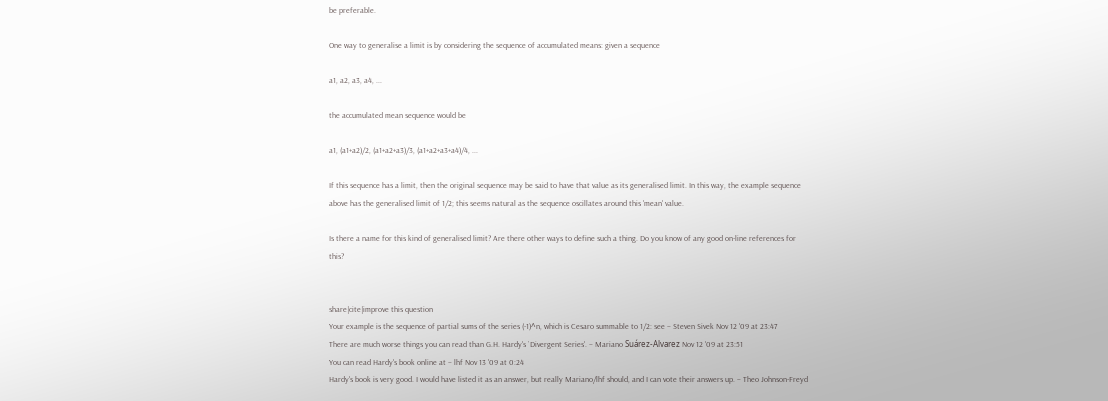be preferable.

One way to generalise a limit is by considering the sequence of accumulated means: given a sequence

a1, a2, a3, a4, ...

the accumulated mean sequence would be

a1, (a1+a2)/2, (a1+a2+a3)/3, (a1+a2+a3+a4)/4, ...

If this sequence has a limit, then the original sequence may be said to have that value as its generalised limit. In this way, the example sequence above has the generalised limit of 1/2; this seems natural as the sequence oscillates around this 'mean' value.

Is there a name for this kind of generalised limit? Are there other ways to define such a thing. Do you know of any good on-line references for this?


share|cite|improve this question
Your example is the sequence of partial sums of the series (-1)^n, which is Cesaro summable to 1/2: see – Steven Sivek Nov 12 '09 at 23:47
There are much worse things you can read than G.H. Hardy's `Divergent Series'. – Mariano Suárez-Alvarez Nov 12 '09 at 23:51
You can read Hardy's book online at – lhf Nov 13 '09 at 0:24
Hardy's book is very good. I would have listed it as an answer, but really Mariano/lhf should, and I can vote their answers up. – Theo Johnson-Freyd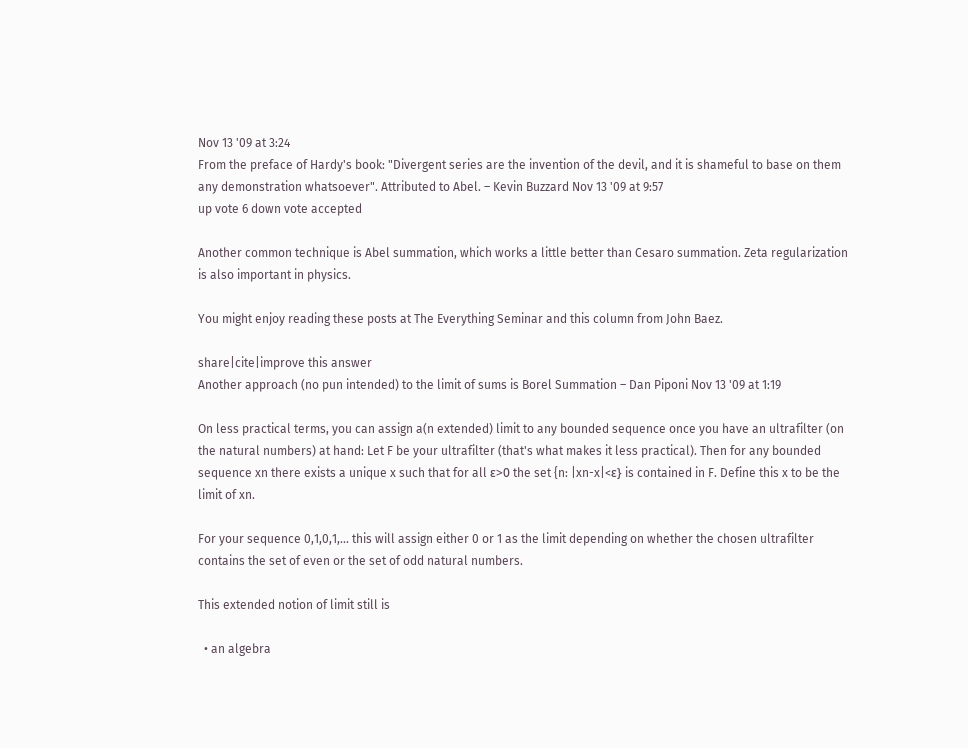Nov 13 '09 at 3:24
From the preface of Hardy's book: "Divergent series are the invention of the devil, and it is shameful to base on them any demonstration whatsoever". Attributed to Abel. – Kevin Buzzard Nov 13 '09 at 9:57
up vote 6 down vote accepted

Another common technique is Abel summation, which works a little better than Cesaro summation. Zeta regularization is also important in physics.

You might enjoy reading these posts at The Everything Seminar and this column from John Baez.

share|cite|improve this answer
Another approach (no pun intended) to the limit of sums is Borel Summation – Dan Piponi Nov 13 '09 at 1:19

On less practical terms, you can assign a(n extended) limit to any bounded sequence once you have an ultrafilter (on the natural numbers) at hand: Let F be your ultrafilter (that's what makes it less practical). Then for any bounded sequence xn there exists a unique x such that for all ε>0 the set {n: |xn-x|<ε} is contained in F. Define this x to be the limit of xn.

For your sequence 0,1,0,1,... this will assign either 0 or 1 as the limit depending on whether the chosen ultrafilter contains the set of even or the set of odd natural numbers.

This extended notion of limit still is

  • an algebra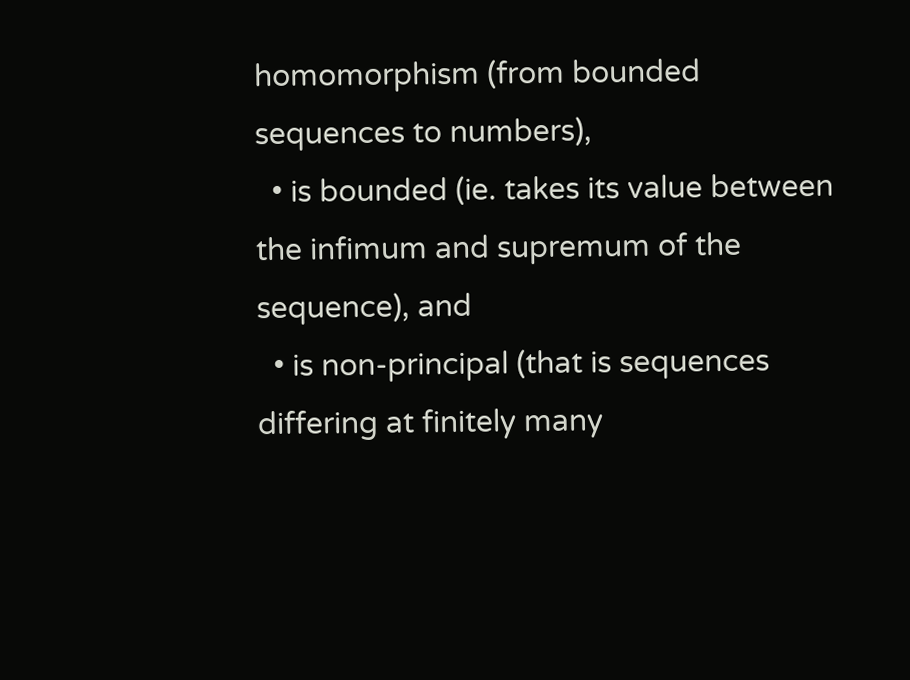homomorphism (from bounded sequences to numbers),
  • is bounded (ie. takes its value between the infimum and supremum of the sequence), and
  • is non-principal (that is sequences differing at finitely many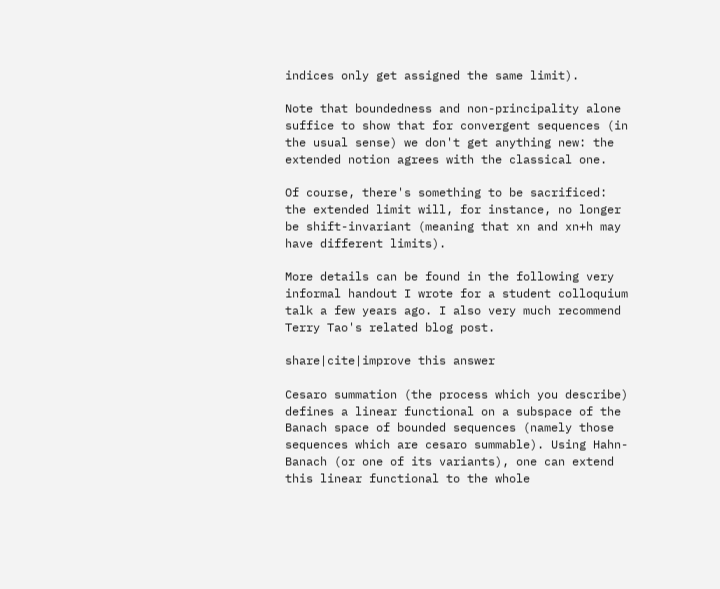indices only get assigned the same limit).

Note that boundedness and non-principality alone suffice to show that for convergent sequences (in the usual sense) we don't get anything new: the extended notion agrees with the classical one.

Of course, there's something to be sacrificed: the extended limit will, for instance, no longer be shift-invariant (meaning that xn and xn+h may have different limits).

More details can be found in the following very informal handout I wrote for a student colloquium talk a few years ago. I also very much recommend Terry Tao's related blog post.

share|cite|improve this answer

Cesaro summation (the process which you describe) defines a linear functional on a subspace of the Banach space of bounded sequences (namely those sequences which are cesaro summable). Using Hahn-Banach (or one of its variants), one can extend this linear functional to the whole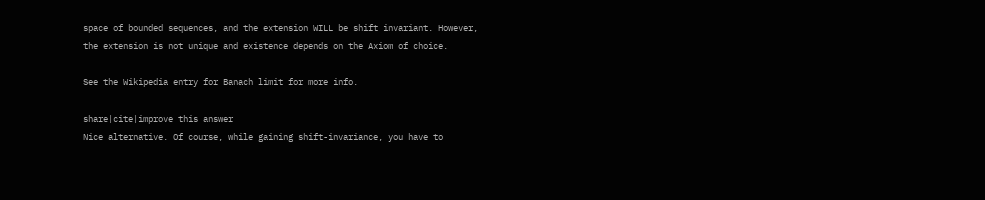space of bounded sequences, and the extension WILL be shift invariant. However, the extension is not unique and existence depends on the Axiom of choice.

See the Wikipedia entry for Banach limit for more info.

share|cite|improve this answer
Nice alternative. Of course, while gaining shift-invariance, you have to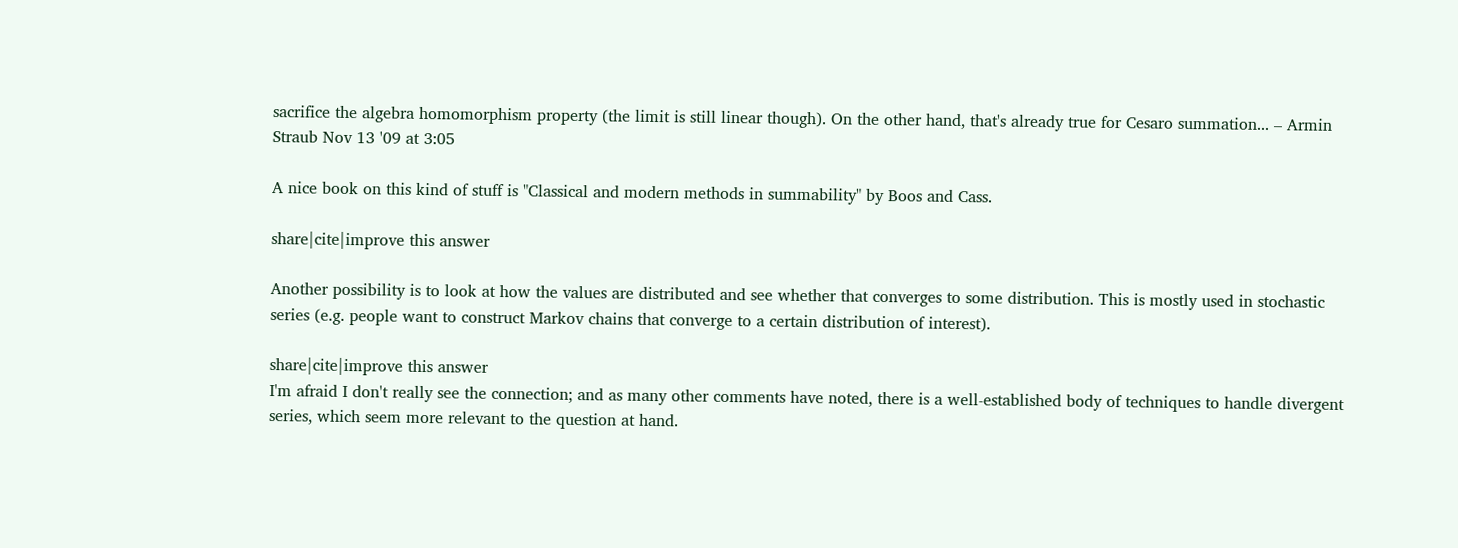sacrifice the algebra homomorphism property (the limit is still linear though). On the other hand, that's already true for Cesaro summation... – Armin Straub Nov 13 '09 at 3:05

A nice book on this kind of stuff is "Classical and modern methods in summability" by Boos and Cass.

share|cite|improve this answer

Another possibility is to look at how the values are distributed and see whether that converges to some distribution. This is mostly used in stochastic series (e.g. people want to construct Markov chains that converge to a certain distribution of interest).

share|cite|improve this answer
I'm afraid I don't really see the connection; and as many other comments have noted, there is a well-established body of techniques to handle divergent series, which seem more relevant to the question at hand.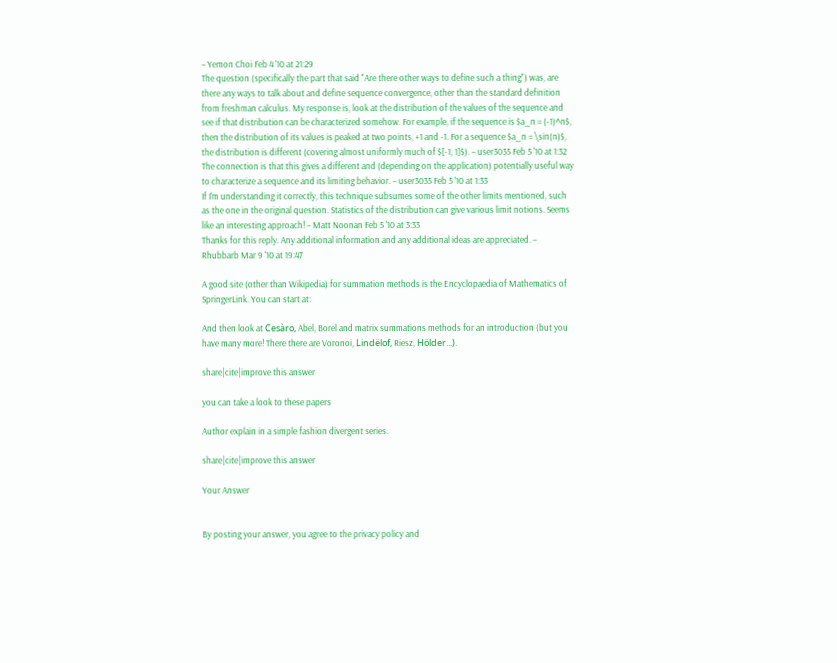– Yemon Choi Feb 4 '10 at 21:29
The question (specifically the part that said "Are there other ways to define such a thing") was, are there any ways to talk about and define sequence convergence, other than the standard definition from freshman calculus. My response is, look at the distribution of the values of the sequence and see if that distribution can be characterized somehow. For example, if the sequence is $a_n = (-1)^n$, then the distribution of its values is peaked at two points, +1 and -1. For a sequence $a_n = \sin(n)$, the distribution is different (covering almost uniformly much of $[-1, 1]$). – user3035 Feb 5 '10 at 1:32
The connection is that this gives a different and (depending on the application) potentially useful way to characterize a sequence and its limiting behavior. – user3035 Feb 5 '10 at 1:33
If I'm understanding it correctly, this technique subsumes some of the other limits mentioned, such as the one in the original question. Statistics of the distribution can give various limit notions. Seems like an interesting approach! – Matt Noonan Feb 5 '10 at 3:33
Thanks for this reply. Any additional information and any additional ideas are appreciated. – Rhubbarb Mar 9 '10 at 19:47

A good site (other than Wikipedia) for summation methods is the Encyclopaedia of Mathematics of SpringerLink. You can start at:

And then look at Cesàro, Abel, Borel and matrix summations methods for an introduction (but you have many more! There there are Voronoi, Lindëlof, Riesz, Hölder...).

share|cite|improve this answer

you can take a look to these papers

Author explain in a simple fashion divergent series.

share|cite|improve this answer

Your Answer


By posting your answer, you agree to the privacy policy and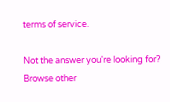terms of service.

Not the answer you're looking for? Browse other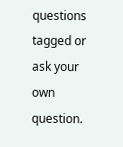questions tagged or ask your own question.